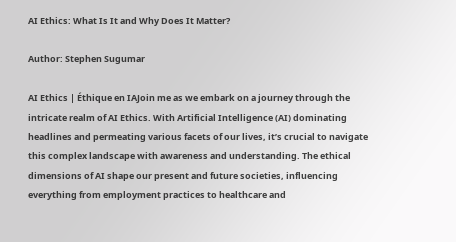AI Ethics: What Is It and Why Does It Matter?

Author: Stephen Sugumar

AI Ethics | Éthique en IAJoin me as we embark on a journey through the intricate realm of AI Ethics. With Artificial Intelligence (AI) dominating headlines and permeating various facets of our lives, it’s crucial to navigate this complex landscape with awareness and understanding. The ethical dimensions of AI shape our present and future societies, influencing everything from employment practices to healthcare and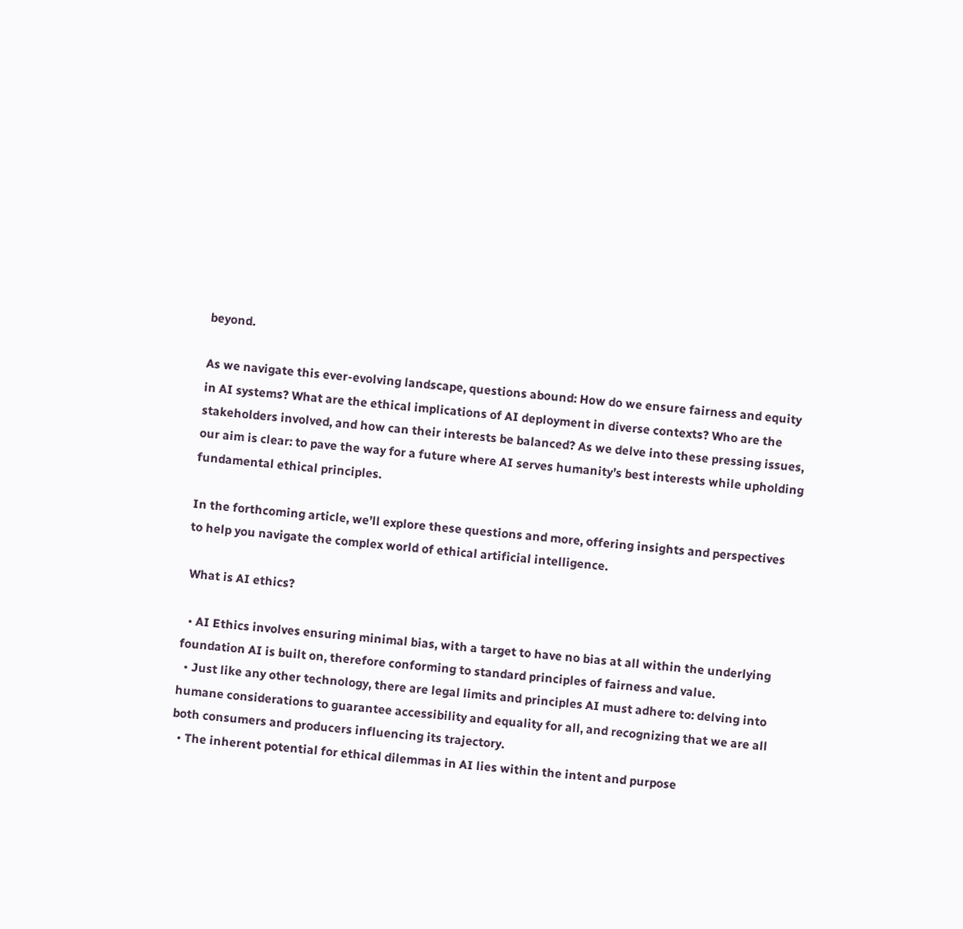beyond.

As we navigate this ever-evolving landscape, questions abound: How do we ensure fairness and equity in AI systems? What are the ethical implications of AI deployment in diverse contexts? Who are the stakeholders involved, and how can their interests be balanced? As we delve into these pressing issues, our aim is clear: to pave the way for a future where AI serves humanity’s best interests while upholding fundamental ethical principles.

In the forthcoming article, we’ll explore these questions and more, offering insights and perspectives to help you navigate the complex world of ethical artificial intelligence.

 What is AI ethics?

  • AI Ethics involves ensuring minimal bias, with a target to have no bias at all within the underlying foundation AI is built on, therefore conforming to standard principles of fairness and value.
  • Just like any other technology, there are legal limits and principles AI must adhere to: delving into humane considerations to guarantee accessibility and equality for all, and recognizing that we are all both consumers and producers influencing its trajectory.
  • The inherent potential for ethical dilemmas in AI lies within the intent and purpose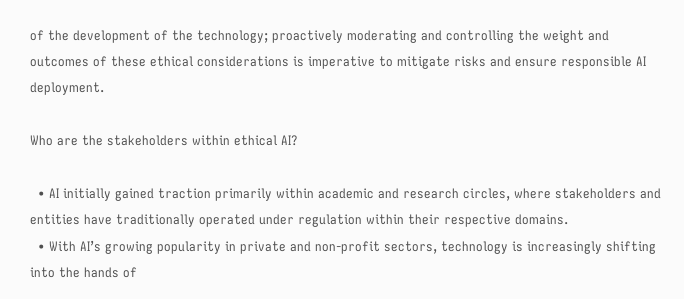of the development of the technology; proactively moderating and controlling the weight and outcomes of these ethical considerations is imperative to mitigate risks and ensure responsible AI deployment.

Who are the stakeholders within ethical AI?

  • AI initially gained traction primarily within academic and research circles, where stakeholders and entities have traditionally operated under regulation within their respective domains.
  • With AI’s growing popularity in private and non-profit sectors, technology is increasingly shifting into the hands of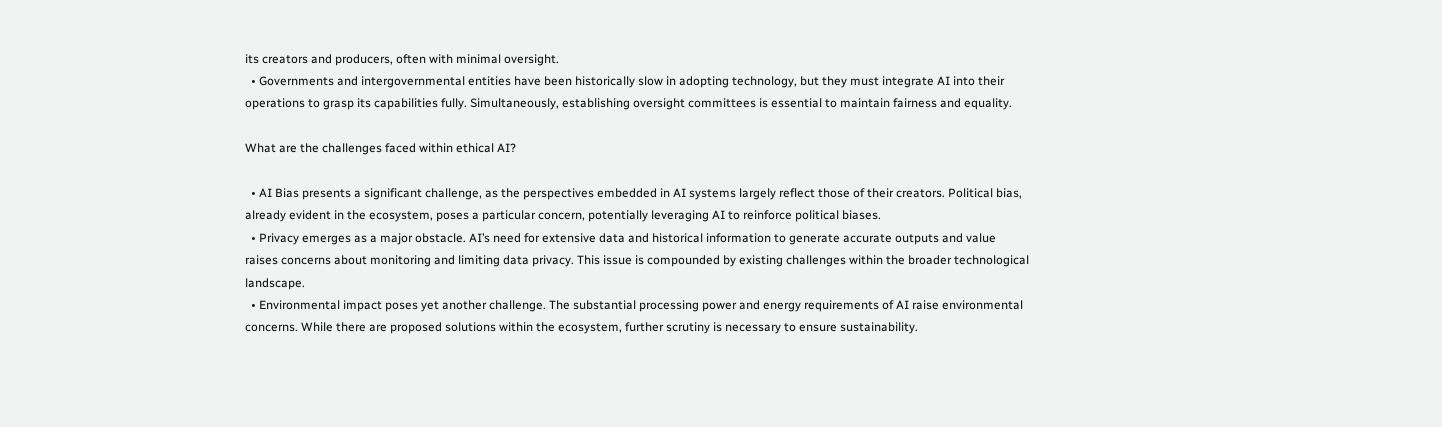its creators and producers, often with minimal oversight.
  • Governments and intergovernmental entities have been historically slow in adopting technology, but they must integrate AI into their operations to grasp its capabilities fully. Simultaneously, establishing oversight committees is essential to maintain fairness and equality.

What are the challenges faced within ethical AI?

  • AI Bias presents a significant challenge, as the perspectives embedded in AI systems largely reflect those of their creators. Political bias, already evident in the ecosystem, poses a particular concern, potentially leveraging AI to reinforce political biases.
  • Privacy emerges as a major obstacle. AI’s need for extensive data and historical information to generate accurate outputs and value raises concerns about monitoring and limiting data privacy. This issue is compounded by existing challenges within the broader technological landscape.
  • Environmental impact poses yet another challenge. The substantial processing power and energy requirements of AI raise environmental concerns. While there are proposed solutions within the ecosystem, further scrutiny is necessary to ensure sustainability.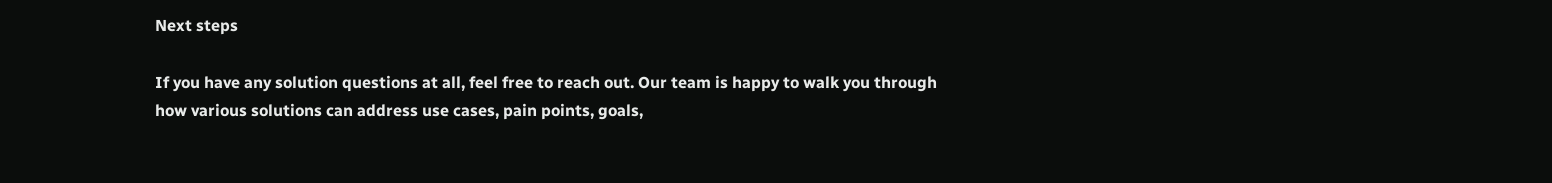Next steps

If you have any solution questions at all, feel free to reach out. Our team is happy to walk you through how various solutions can address use cases, pain points, goals,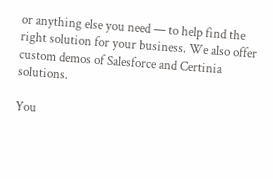or anything else you need — to help find the right solution for your business. We also offer custom demos of Salesforce and Certinia solutions.

You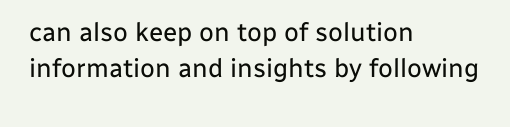can also keep on top of solution information and insights by following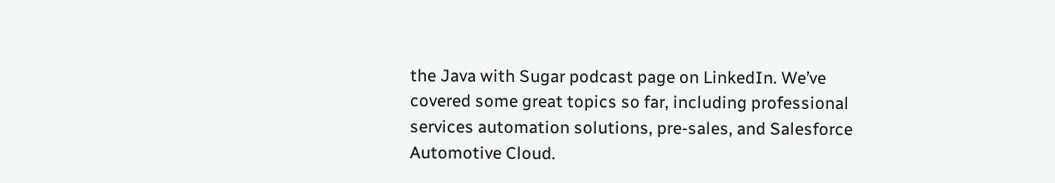the Java with Sugar podcast page on LinkedIn. We’ve covered some great topics so far, including professional services automation solutions, pre-sales, and Salesforce Automotive Cloud.